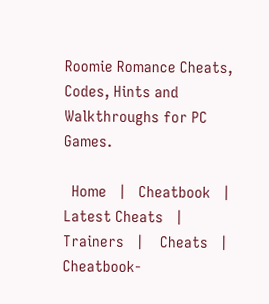Roomie Romance Cheats, Codes, Hints and Walkthroughs for PC Games.

  Home   |   Cheatbook   |    Latest Cheats   |    Trainers   |    Cheats   |    Cheatbook-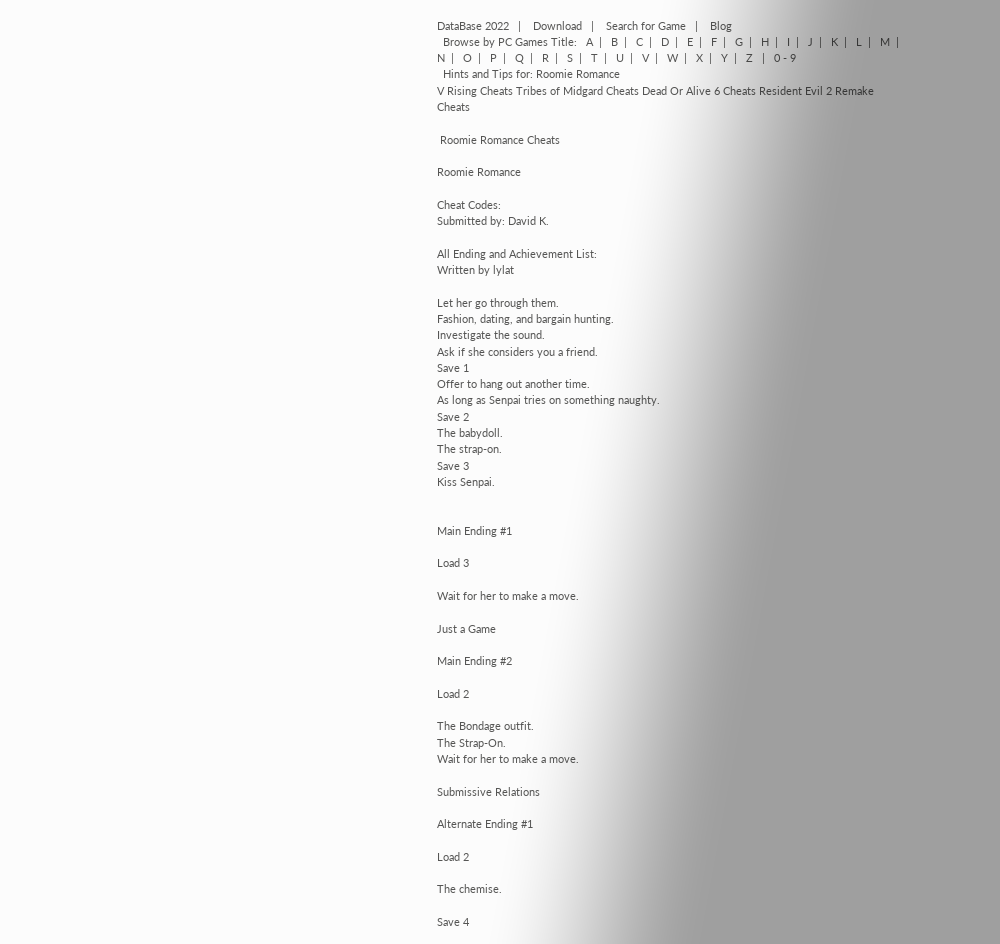DataBase 2022   |    Download   |    Search for Game   |    Blog
  Browse by PC Games Title:   A  |   B  |   C  |   D  |   E  |   F  |   G  |   H  |   I  |   J  |   K  |   L  |   M  |   N  |   O  |   P  |   Q  |   R  |   S  |   T  |   U  |   V  |   W  |   X  |   Y  |   Z   |   0 - 9
  Hints and Tips for: Roomie Romance
V Rising Cheats Tribes of Midgard Cheats Dead Or Alive 6 Cheats Resident Evil 2 Remake Cheats

 Roomie Romance Cheats

Roomie Romance

Cheat Codes:
Submitted by: David K.

All Ending and Achievement List:
Written by lylat

Let her go through them.
Fashion, dating, and bargain hunting.
Investigate the sound.
Ask if she considers you a friend.
Save 1
Offer to hang out another time.
As long as Senpai tries on something naughty.
Save 2
The babydoll.
The strap-on.
Save 3
Kiss Senpai.


Main Ending #1

Load 3

Wait for her to make a move.

Just a Game

Main Ending #2

Load 2

The Bondage outfit.
The Strap-On.
Wait for her to make a move.

Submissive Relations

Alternate Ending #1

Load 2

The chemise.

Save 4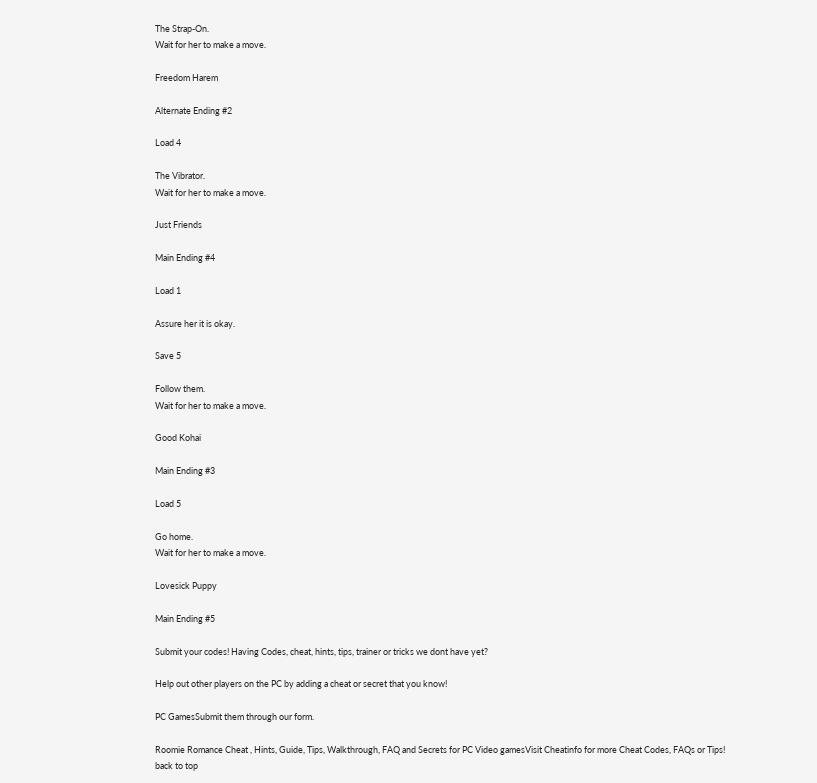The Strap-On.
Wait for her to make a move.

Freedom Harem

Alternate Ending #2

Load 4

The Vibrator.
Wait for her to make a move.

Just Friends

Main Ending #4

Load 1

Assure her it is okay.

Save 5

Follow them.
Wait for her to make a move.

Good Kohai

Main Ending #3

Load 5

Go home.
Wait for her to make a move.

Lovesick Puppy

Main Ending #5

Submit your codes! Having Codes, cheat, hints, tips, trainer or tricks we dont have yet?

Help out other players on the PC by adding a cheat or secret that you know!

PC GamesSubmit them through our form.

Roomie Romance Cheat , Hints, Guide, Tips, Walkthrough, FAQ and Secrets for PC Video gamesVisit Cheatinfo for more Cheat Codes, FAQs or Tips!
back to top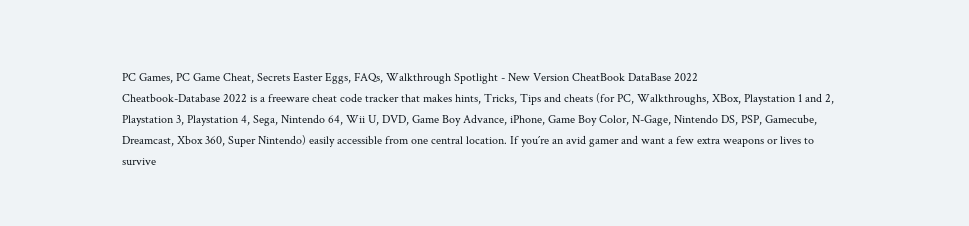PC Games, PC Game Cheat, Secrets Easter Eggs, FAQs, Walkthrough Spotlight - New Version CheatBook DataBase 2022
Cheatbook-Database 2022 is a freeware cheat code tracker that makes hints, Tricks, Tips and cheats (for PC, Walkthroughs, XBox, Playstation 1 and 2, Playstation 3, Playstation 4, Sega, Nintendo 64, Wii U, DVD, Game Boy Advance, iPhone, Game Boy Color, N-Gage, Nintendo DS, PSP, Gamecube, Dreamcast, Xbox 360, Super Nintendo) easily accessible from one central location. If you´re an avid gamer and want a few extra weapons or lives to survive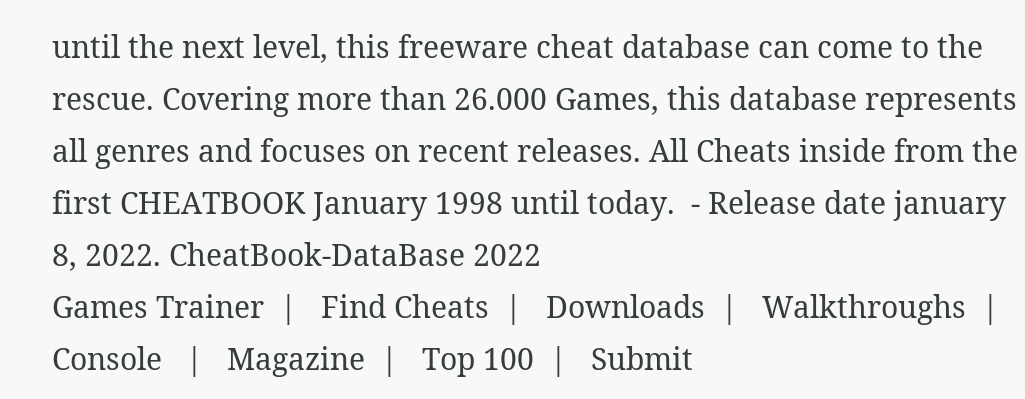until the next level, this freeware cheat database can come to the rescue. Covering more than 26.000 Games, this database represents all genres and focuses on recent releases. All Cheats inside from the first CHEATBOOK January 1998 until today.  - Release date january 8, 2022. CheatBook-DataBase 2022
Games Trainer  |   Find Cheats  |   Downloads  |   Walkthroughs  |   Console   |   Magazine  |   Top 100  |   Submit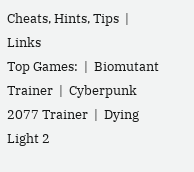Cheats, Hints, Tips  |   Links
Top Games:  |  Biomutant Trainer  |  Cyberpunk 2077 Trainer  |  Dying Light 2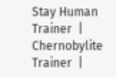Stay Human Trainer  |  Chernobylite Trainer  |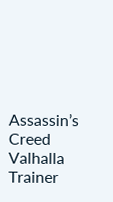Assassin’s Creed Valhalla Trainer